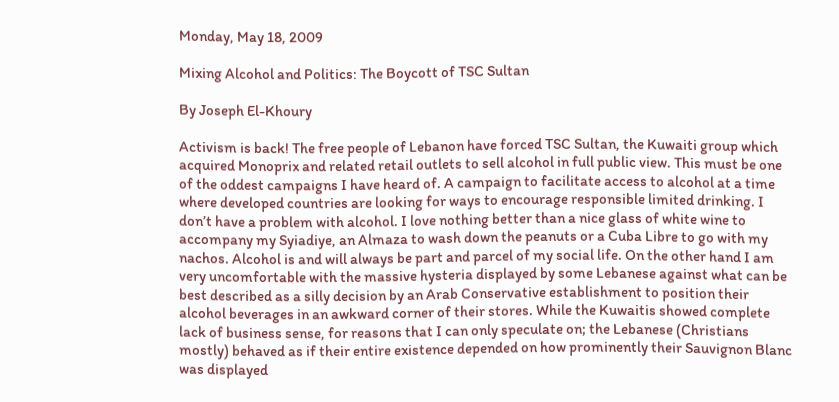Monday, May 18, 2009

Mixing Alcohol and Politics: The Boycott of TSC Sultan

By Joseph El-Khoury

Activism is back! The free people of Lebanon have forced TSC Sultan, the Kuwaiti group which acquired Monoprix and related retail outlets to sell alcohol in full public view. This must be one of the oddest campaigns I have heard of. A campaign to facilitate access to alcohol at a time where developed countries are looking for ways to encourage responsible limited drinking. I don’t have a problem with alcohol. I love nothing better than a nice glass of white wine to accompany my Syiadiye, an Almaza to wash down the peanuts or a Cuba Libre to go with my nachos. Alcohol is and will always be part and parcel of my social life. On the other hand I am very uncomfortable with the massive hysteria displayed by some Lebanese against what can be best described as a silly decision by an Arab Conservative establishment to position their alcohol beverages in an awkward corner of their stores. While the Kuwaitis showed complete lack of business sense, for reasons that I can only speculate on; the Lebanese (Christians mostly) behaved as if their entire existence depended on how prominently their Sauvignon Blanc was displayed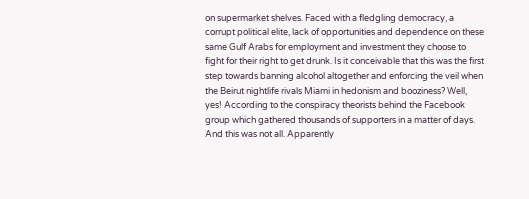on supermarket shelves. Faced with a fledgling democracy, a corrupt political elite, lack of opportunities and dependence on these same Gulf Arabs for employment and investment they choose to fight for their right to get drunk. Is it conceivable that this was the first step towards banning alcohol altogether and enforcing the veil when the Beirut nightlife rivals Miami in hedonism and booziness? Well, yes! According to the conspiracy theorists behind the Facebook group which gathered thousands of supporters in a matter of days. And this was not all. Apparently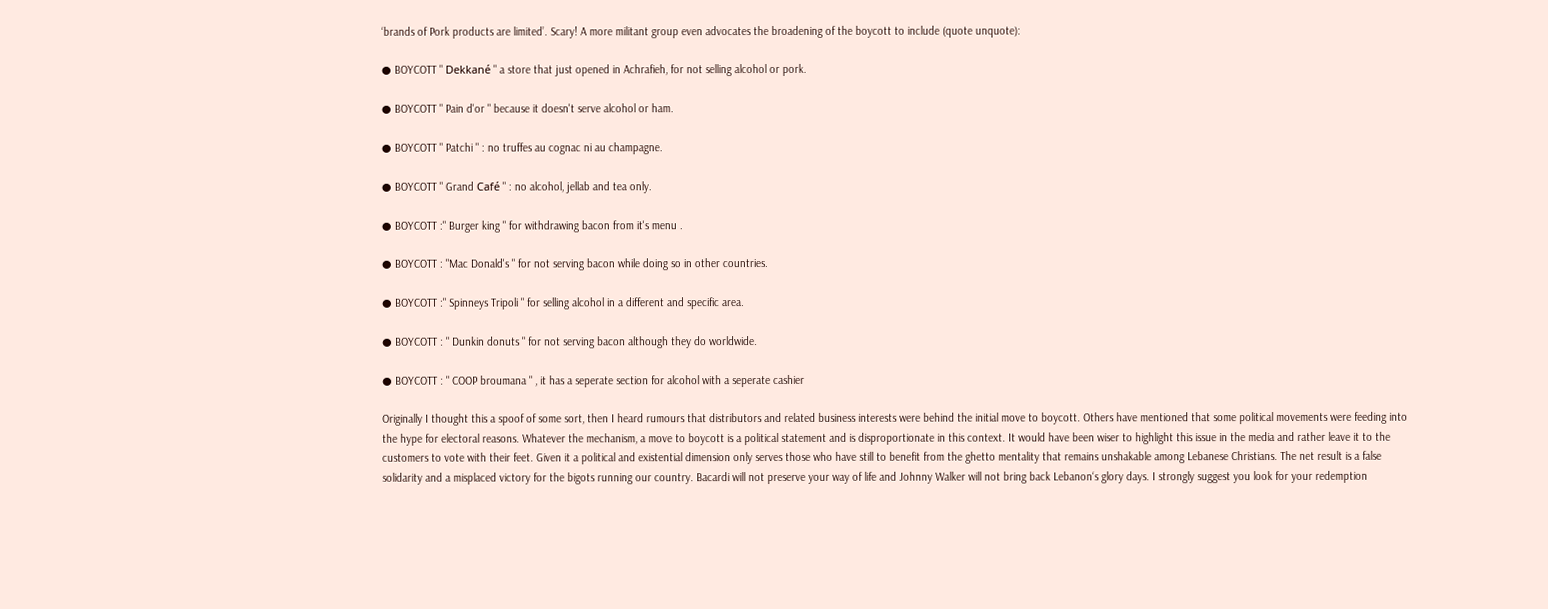‘brands of Pork products are limited’. Scary! A more militant group even advocates the broadening of the boycott to include (quote unquote):

● BOYCOTT " Dekkané " a store that just opened in Achrafieh, for not selling alcohol or pork.

● BOYCOTT " Pain d'or " because it doesn't serve alcohol or ham.

● BOYCOTT " Patchi " : no truffes au cognac ni au champagne.

● BOYCOTT " Grand Café " : no alcohol, jellab and tea only.

● BOYCOTT :" Burger king " for withdrawing bacon from it's menu .

● BOYCOTT : "Mac Donald's " for not serving bacon while doing so in other countries.

● BOYCOTT :" Spinneys Tripoli " for selling alcohol in a different and specific area.

● BOYCOTT : " Dunkin donuts " for not serving bacon although they do worldwide.

● BOYCOTT : " COOP broumana " , it has a seperate section for alcohol with a seperate cashier

Originally I thought this a spoof of some sort, then I heard rumours that distributors and related business interests were behind the initial move to boycott. Others have mentioned that some political movements were feeding into the hype for electoral reasons. Whatever the mechanism, a move to boycott is a political statement and is disproportionate in this context. It would have been wiser to highlight this issue in the media and rather leave it to the customers to vote with their feet. Given it a political and existential dimension only serves those who have still to benefit from the ghetto mentality that remains unshakable among Lebanese Christians. The net result is a false solidarity and a misplaced victory for the bigots running our country. Bacardi will not preserve your way of life and Johnny Walker will not bring back Lebanon‘s glory days. I strongly suggest you look for your redemption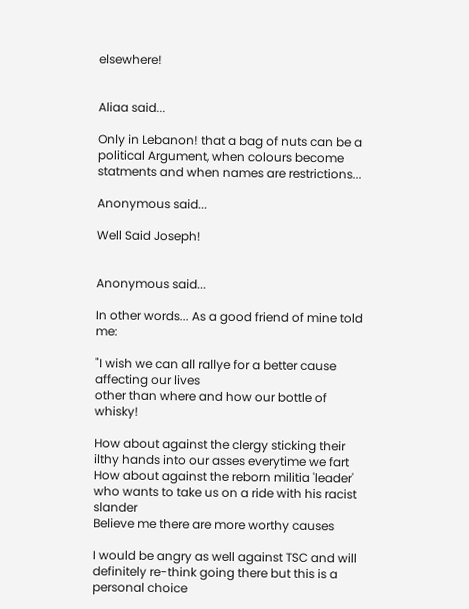elsewhere!


Aliaa said...

Only in Lebanon! that a bag of nuts can be a political Argument, when colours become statments and when names are restrictions...

Anonymous said...

Well Said Joseph!


Anonymous said...

In other words... As a good friend of mine told me:

"I wish we can all rallye for a better cause affecting our lives
other than where and how our bottle of whisky!

How about against the clergy sticking their ilthy hands into our asses everytime we fart
How about against the reborn militia 'leader' who wants to take us on a ride with his racist slander
Believe me there are more worthy causes

I would be angry as well against TSC and will definitely re-think going there but this is a personal choice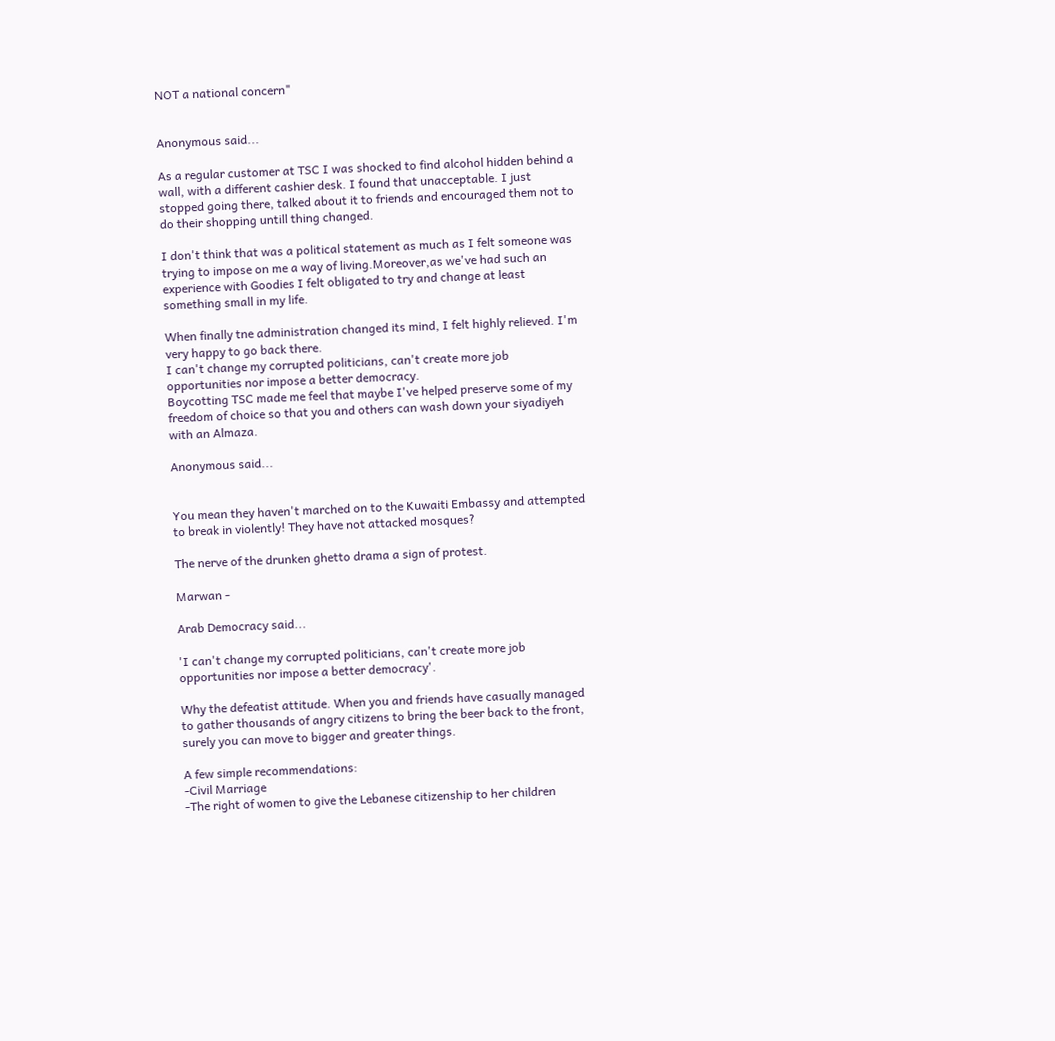NOT a national concern"


Anonymous said...

As a regular customer at TSC I was shocked to find alcohol hidden behind a wall, with a different cashier desk. I found that unacceptable. I just stopped going there, talked about it to friends and encouraged them not to do their shopping untill thing changed.

I don't think that was a political statement as much as I felt someone was trying to impose on me a way of living.Moreover,as we've had such an experience with Goodies I felt obligated to try and change at least something small in my life.

When finally tne administration changed its mind, I felt highly relieved. I'm very happy to go back there.
I can't change my corrupted politicians, can't create more job opportunities nor impose a better democracy.
Boycotting TSC made me feel that maybe I've helped preserve some of my freedom of choice so that you and others can wash down your siyadiyeh with an Almaza.

Anonymous said...


You mean they haven't marched on to the Kuwaiti Embassy and attempted to break in violently! They have not attacked mosques?

The nerve of the drunken ghetto drama a sign of protest.

Marwan -

Arab Democracy said...

'I can't change my corrupted politicians, can't create more job opportunities nor impose a better democracy'.

Why the defeatist attitude. When you and friends have casually managed to gather thousands of angry citizens to bring the beer back to the front, surely you can move to bigger and greater things.

A few simple recommendations:
-Civil Marriage
-The right of women to give the Lebanese citizenship to her children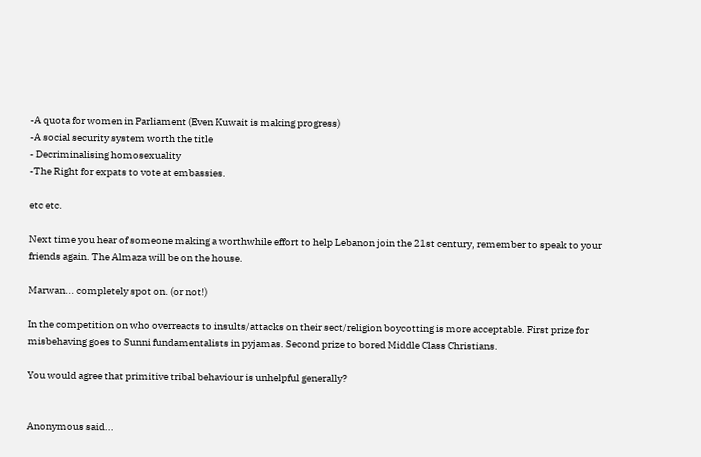-A quota for women in Parliament (Even Kuwait is making progress)
-A social security system worth the title
- Decriminalising homosexuality
-The Right for expats to vote at embassies.

etc etc.

Next time you hear of someone making a worthwhile effort to help Lebanon join the 21st century, remember to speak to your friends again. The Almaza will be on the house.

Marwan... completely spot on. (or not!)

In the competition on who overreacts to insults/attacks on their sect/religion boycotting is more acceptable. First prize for misbehaving goes to Sunni fundamentalists in pyjamas. Second prize to bored Middle Class Christians.

You would agree that primitive tribal behaviour is unhelpful generally?


Anonymous said...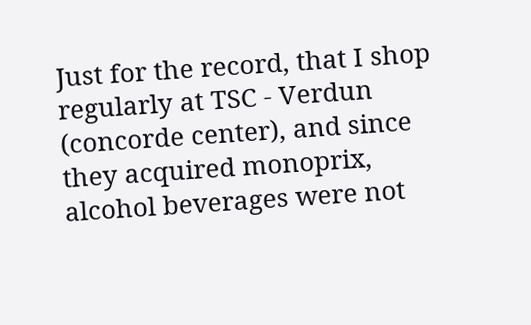Just for the record, that I shop regularly at TSC - Verdun (concorde center), and since they acquired monoprix, alcohol beverages were not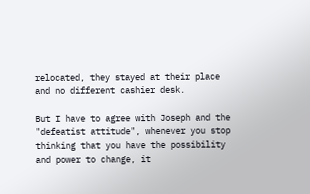relocated, they stayed at their place and no different cashier desk.

But I have to agree with Joseph and the "defeatist attitude", whenever you stop thinking that you have the possibility and power to change, it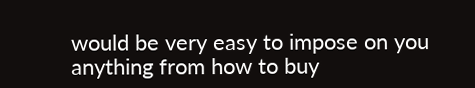would be very easy to impose on you anything from how to buy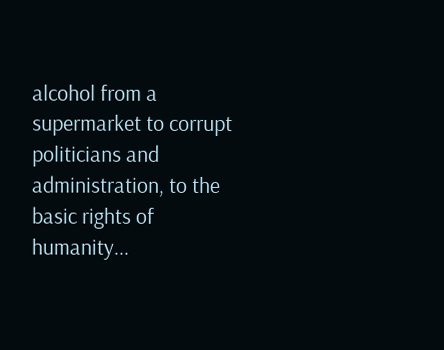alcohol from a supermarket to corrupt politicians and administration, to the basic rights of humanity...